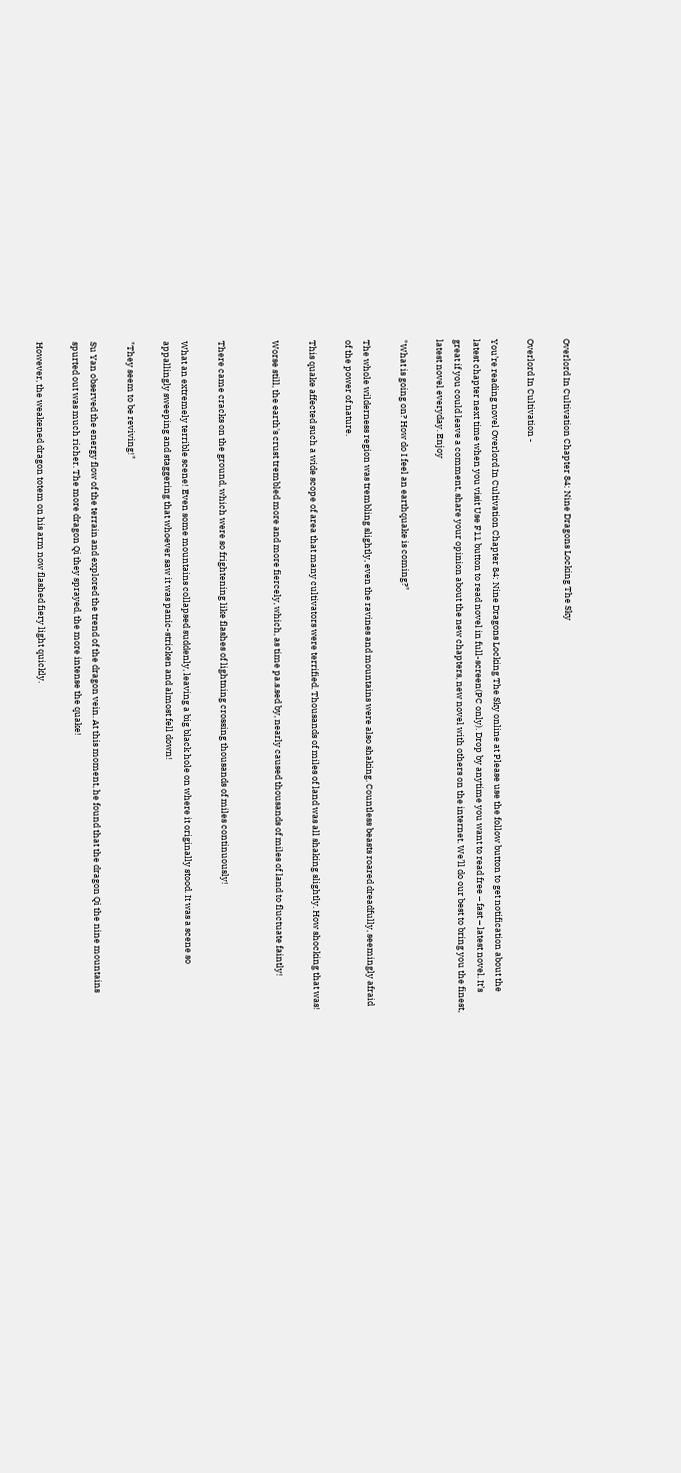Overlord In Cultivation Chapter 84: Nine Dragons Locking The Sky

Overlord In Cultivation -

You’re reading novel Overlord In Cultivation Chapter 84: Nine Dragons Locking The Sky online at Please use the follow button to get notification about the latest chapter next time when you visit Use F11 button to read novel in full-screen(PC only). Drop by anytime you want to read free – fast – latest novel. It’s great if you could leave a comment, share your opinion about the new chapters, new novel with others on the internet. We’ll do our best to bring you the finest, latest novel everyday. Enjoy

"What is going on? How do I feel an earthquake is coming?"

The whole wilderness region was trembling slightly, even the ravines and mountains were also shaking. Countless beasts roared dreadfully, seemingly afraid of the power of nature.

This quake affected such a wide scope of area that many cultivators were terrified. Thousands of miles of land was all shaking slightly. How shocking that was!

Worse still, the earth's crust trembled more and more fiercely, which, as time pa.s.sed by, nearly caused thousands of miles of land to fluctuate faintly!


There came cracks on the ground, which were so frightening like flashes of lightning crossing thousands of miles continuously!

What an extremely terrible scene! Even some mountains collapsed suddenly, leaving a big black hole on where it originally stood. It was a scene so appallingly sweeping and staggering that whoever saw it was panic-stricken and almost fell down!

"They seem to be reviving!"

Su Yan observed the energy flow of the terrain and explored the trend of the dragon vein. At this moment, he found that the dragon Qi the nine mountains spurted out was much richer. The more dragon Qi they sprayed, the more intense the quake!

However, the weakened dragon totem on his arm now flashed fiery light quickly.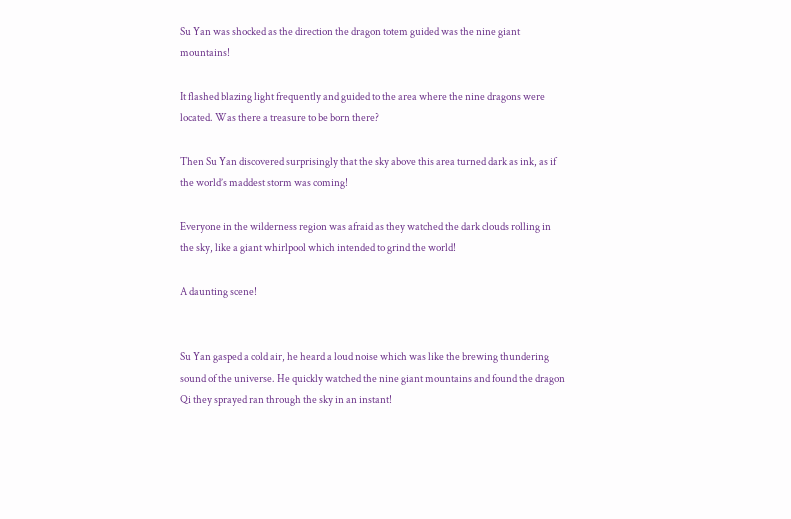Su Yan was shocked as the direction the dragon totem guided was the nine giant mountains!

It flashed blazing light frequently and guided to the area where the nine dragons were located. Was there a treasure to be born there?

Then Su Yan discovered surprisingly that the sky above this area turned dark as ink, as if the world’s maddest storm was coming!

Everyone in the wilderness region was afraid as they watched the dark clouds rolling in the sky, like a giant whirlpool which intended to grind the world!

A daunting scene!


Su Yan gasped a cold air, he heard a loud noise which was like the brewing thundering sound of the universe. He quickly watched the nine giant mountains and found the dragon Qi they sprayed ran through the sky in an instant!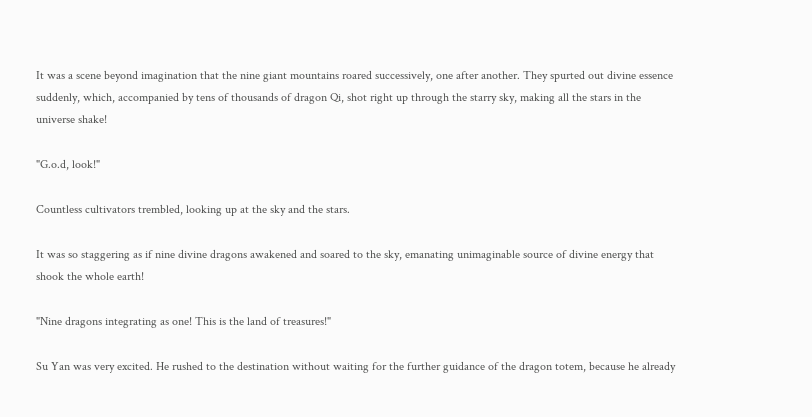It was a scene beyond imagination that the nine giant mountains roared successively, one after another. They spurted out divine essence suddenly, which, accompanied by tens of thousands of dragon Qi, shot right up through the starry sky, making all the stars in the universe shake!

"G.o.d, look!"

Countless cultivators trembled, looking up at the sky and the stars.

It was so staggering as if nine divine dragons awakened and soared to the sky, emanating unimaginable source of divine energy that shook the whole earth!

"Nine dragons integrating as one! This is the land of treasures!"

Su Yan was very excited. He rushed to the destination without waiting for the further guidance of the dragon totem, because he already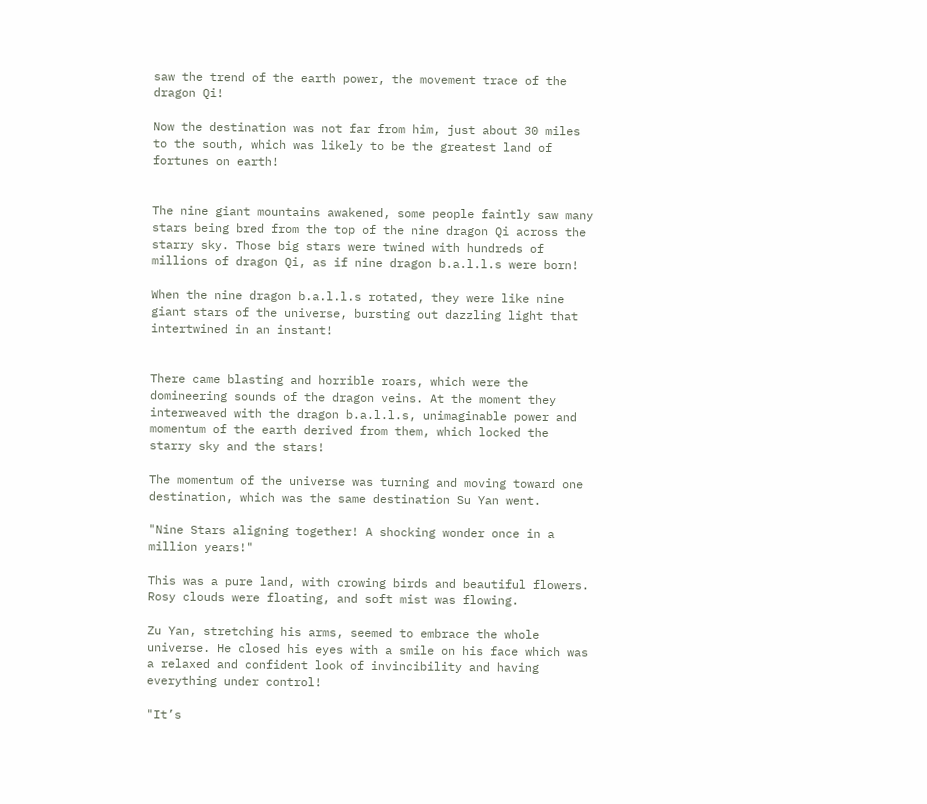saw the trend of the earth power, the movement trace of the dragon Qi!

Now the destination was not far from him, just about 30 miles to the south, which was likely to be the greatest land of fortunes on earth!


The nine giant mountains awakened, some people faintly saw many stars being bred from the top of the nine dragon Qi across the starry sky. Those big stars were twined with hundreds of millions of dragon Qi, as if nine dragon b.a.l.l.s were born!

When the nine dragon b.a.l.l.s rotated, they were like nine giant stars of the universe, bursting out dazzling light that intertwined in an instant!


There came blasting and horrible roars, which were the domineering sounds of the dragon veins. At the moment they interweaved with the dragon b.a.l.l.s, unimaginable power and momentum of the earth derived from them, which locked the starry sky and the stars!

The momentum of the universe was turning and moving toward one destination, which was the same destination Su Yan went.

"Nine Stars aligning together! A shocking wonder once in a million years!"

This was a pure land, with crowing birds and beautiful flowers. Rosy clouds were floating, and soft mist was flowing.

Zu Yan, stretching his arms, seemed to embrace the whole universe. He closed his eyes with a smile on his face which was a relaxed and confident look of invincibility and having everything under control!

"It’s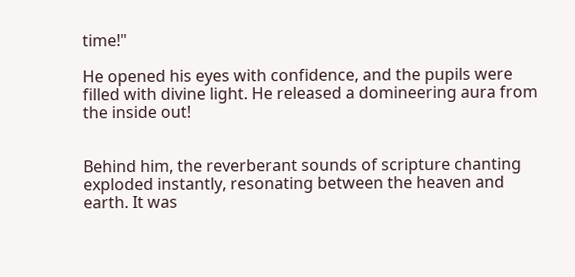time!"

He opened his eyes with confidence, and the pupils were filled with divine light. He released a domineering aura from the inside out!


Behind him, the reverberant sounds of scripture chanting exploded instantly, resonating between the heaven and earth. It was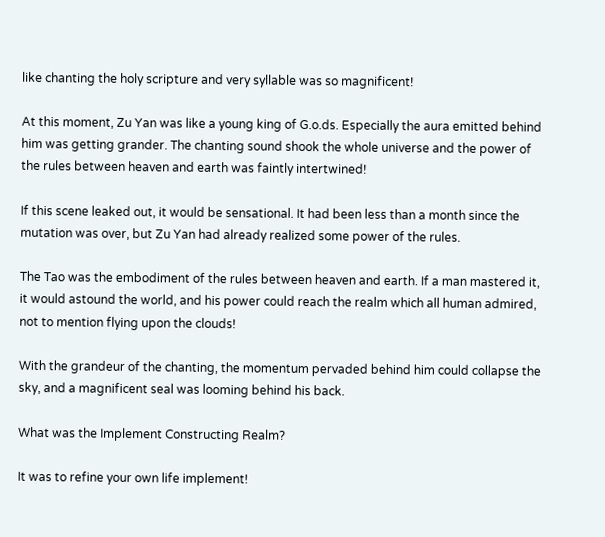like chanting the holy scripture and very syllable was so magnificent!

At this moment, Zu Yan was like a young king of G.o.ds. Especially the aura emitted behind him was getting grander. The chanting sound shook the whole universe and the power of the rules between heaven and earth was faintly intertwined!

If this scene leaked out, it would be sensational. It had been less than a month since the mutation was over, but Zu Yan had already realized some power of the rules.

The Tao was the embodiment of the rules between heaven and earth. If a man mastered it, it would astound the world, and his power could reach the realm which all human admired, not to mention flying upon the clouds!

With the grandeur of the chanting, the momentum pervaded behind him could collapse the sky, and a magnificent seal was looming behind his back.

What was the Implement Constructing Realm?

It was to refine your own life implement!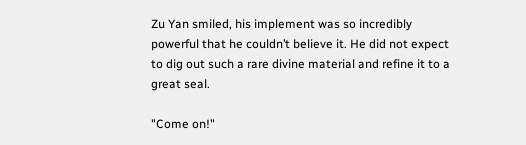Zu Yan smiled, his implement was so incredibly powerful that he couldn’t believe it. He did not expect to dig out such a rare divine material and refine it to a great seal.

"Come on!"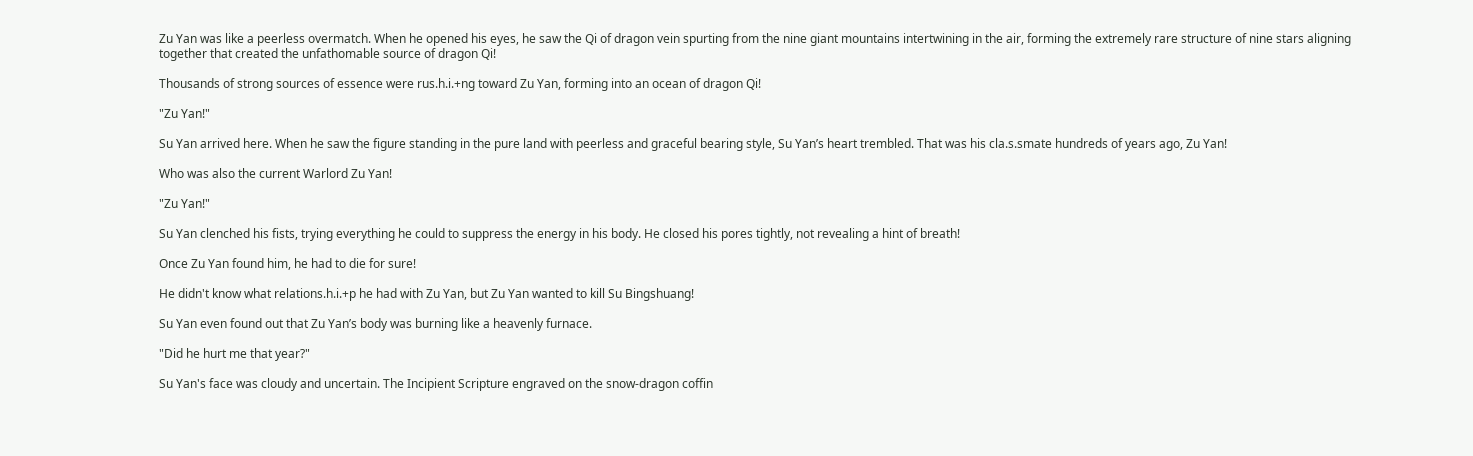Zu Yan was like a peerless overmatch. When he opened his eyes, he saw the Qi of dragon vein spurting from the nine giant mountains intertwining in the air, forming the extremely rare structure of nine stars aligning together that created the unfathomable source of dragon Qi!

Thousands of strong sources of essence were rus.h.i.+ng toward Zu Yan, forming into an ocean of dragon Qi!

"Zu Yan!"

Su Yan arrived here. When he saw the figure standing in the pure land with peerless and graceful bearing style, Su Yan’s heart trembled. That was his cla.s.smate hundreds of years ago, Zu Yan!

Who was also the current Warlord Zu Yan!

"Zu Yan!"

Su Yan clenched his fists, trying everything he could to suppress the energy in his body. He closed his pores tightly, not revealing a hint of breath!

Once Zu Yan found him, he had to die for sure!

He didn't know what relations.h.i.+p he had with Zu Yan, but Zu Yan wanted to kill Su Bingshuang!

Su Yan even found out that Zu Yan’s body was burning like a heavenly furnace.

"Did he hurt me that year?"

Su Yan's face was cloudy and uncertain. The Incipient Scripture engraved on the snow-dragon coffin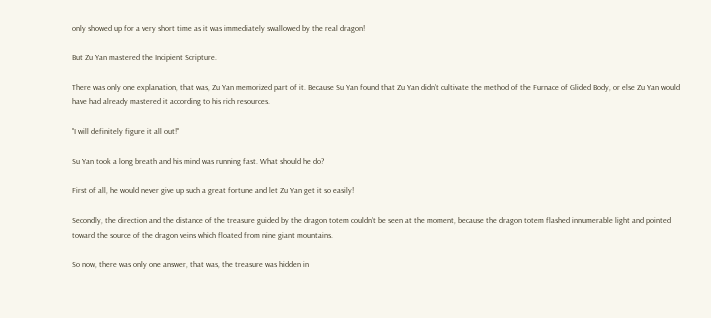only showed up for a very short time as it was immediately swallowed by the real dragon!

But Zu Yan mastered the Incipient Scripture.

There was only one explanation, that was, Zu Yan memorized part of it. Because Su Yan found that Zu Yan didn’t cultivate the method of the Furnace of Glided Body, or else Zu Yan would have had already mastered it according to his rich resources.

"I will definitely figure it all out!"

Su Yan took a long breath and his mind was running fast. What should he do?

First of all, he would never give up such a great fortune and let Zu Yan get it so easily!

Secondly, the direction and the distance of the treasure guided by the dragon totem couldn’t be seen at the moment, because the dragon totem flashed innumerable light and pointed toward the source of the dragon veins which floated from nine giant mountains.

So now, there was only one answer, that was, the treasure was hidden in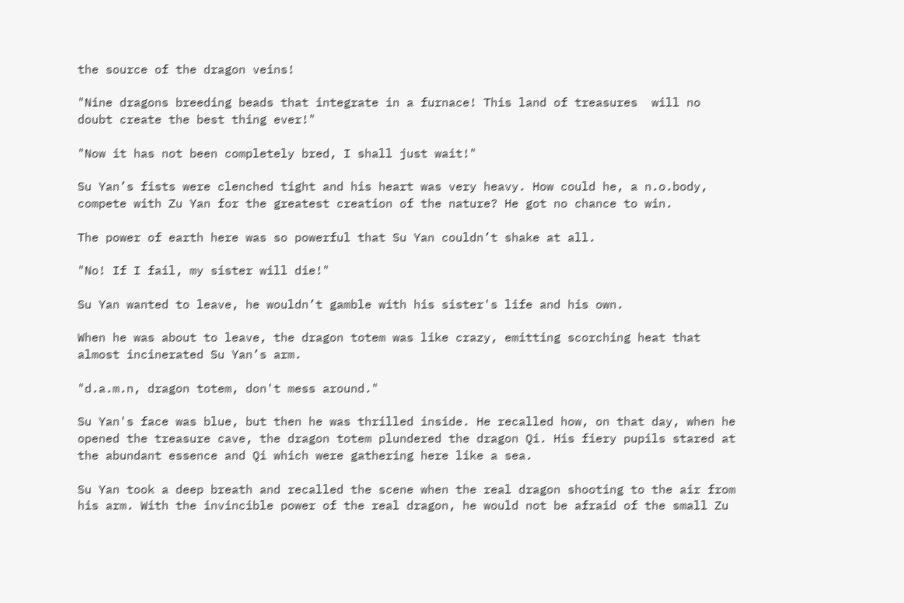the source of the dragon veins!

"Nine dragons breeding beads that integrate in a furnace! This land of treasures  will no doubt create the best thing ever!"

"Now it has not been completely bred, I shall just wait!"

Su Yan’s fists were clenched tight and his heart was very heavy. How could he, a n.o.body, compete with Zu Yan for the greatest creation of the nature? He got no chance to win.

The power of earth here was so powerful that Su Yan couldn’t shake at all.

"No! If I fail, my sister will die!"

Su Yan wanted to leave, he wouldn’t gamble with his sister's life and his own.

When he was about to leave, the dragon totem was like crazy, emitting scorching heat that almost incinerated Su Yan’s arm.

"d.a.m.n, dragon totem, don't mess around."

Su Yan's face was blue, but then he was thrilled inside. He recalled how, on that day, when he opened the treasure cave, the dragon totem plundered the dragon Qi. His fiery pupils stared at the abundant essence and Qi which were gathering here like a sea.

Su Yan took a deep breath and recalled the scene when the real dragon shooting to the air from his arm. With the invincible power of the real dragon, he would not be afraid of the small Zu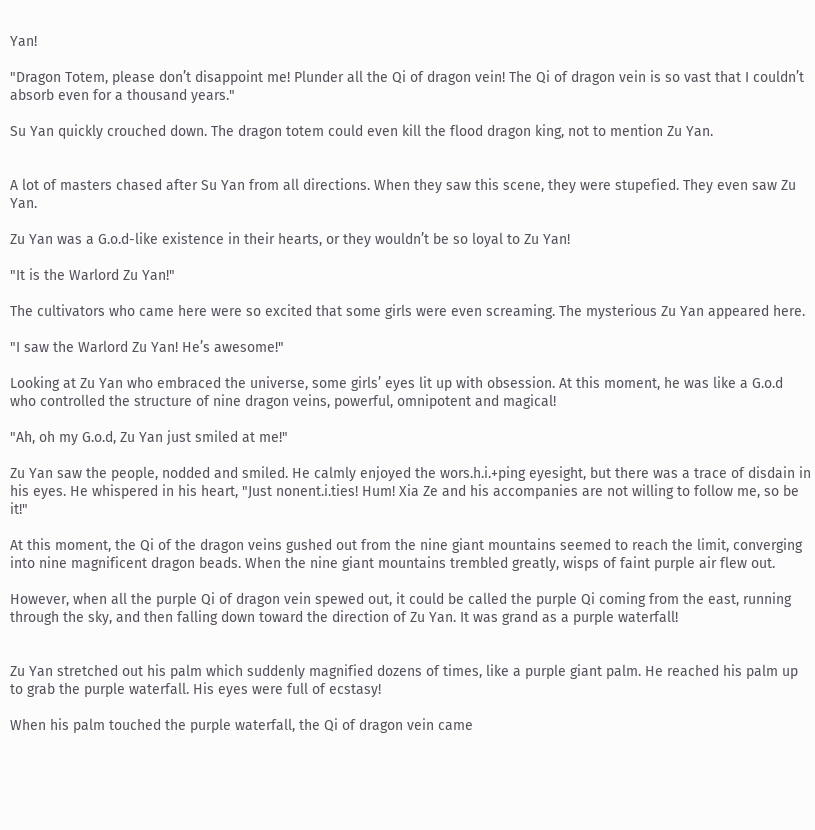Yan!

"Dragon Totem, please don’t disappoint me! Plunder all the Qi of dragon vein! The Qi of dragon vein is so vast that I couldn’t absorb even for a thousand years."

Su Yan quickly crouched down. The dragon totem could even kill the flood dragon king, not to mention Zu Yan.


A lot of masters chased after Su Yan from all directions. When they saw this scene, they were stupefied. They even saw Zu Yan.

Zu Yan was a G.o.d-like existence in their hearts, or they wouldn’t be so loyal to Zu Yan!

"It is the Warlord Zu Yan!"

The cultivators who came here were so excited that some girls were even screaming. The mysterious Zu Yan appeared here.

"I saw the Warlord Zu Yan! He’s awesome!"

Looking at Zu Yan who embraced the universe, some girls’ eyes lit up with obsession. At this moment, he was like a G.o.d who controlled the structure of nine dragon veins, powerful, omnipotent and magical!

"Ah, oh my G.o.d, Zu Yan just smiled at me!"

Zu Yan saw the people, nodded and smiled. He calmly enjoyed the wors.h.i.+ping eyesight, but there was a trace of disdain in his eyes. He whispered in his heart, "Just nonent.i.ties! Hum! Xia Ze and his accompanies are not willing to follow me, so be it!"

At this moment, the Qi of the dragon veins gushed out from the nine giant mountains seemed to reach the limit, converging into nine magnificent dragon beads. When the nine giant mountains trembled greatly, wisps of faint purple air flew out.

However, when all the purple Qi of dragon vein spewed out, it could be called the purple Qi coming from the east, running through the sky, and then falling down toward the direction of Zu Yan. It was grand as a purple waterfall!


Zu Yan stretched out his palm which suddenly magnified dozens of times, like a purple giant palm. He reached his palm up to grab the purple waterfall. His eyes were full of ecstasy!

When his palm touched the purple waterfall, the Qi of dragon vein came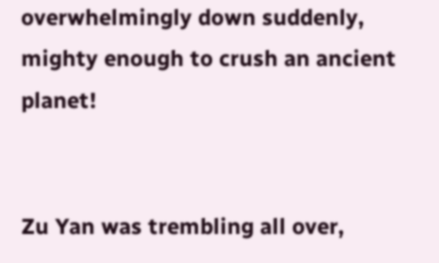overwhelmingly down suddenly, mighty enough to crush an ancient planet!


Zu Yan was trembling all over,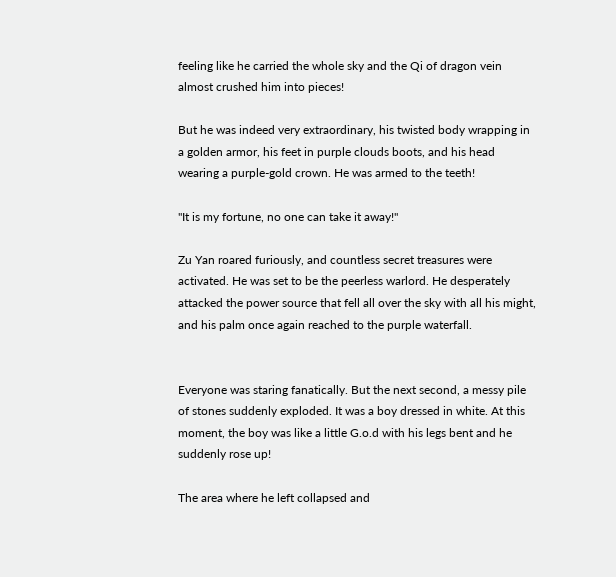feeling like he carried the whole sky and the Qi of dragon vein almost crushed him into pieces!

But he was indeed very extraordinary, his twisted body wrapping in a golden armor, his feet in purple clouds boots, and his head wearing a purple-gold crown. He was armed to the teeth!

"It is my fortune, no one can take it away!"

Zu Yan roared furiously, and countless secret treasures were activated. He was set to be the peerless warlord. He desperately attacked the power source that fell all over the sky with all his might, and his palm once again reached to the purple waterfall.


Everyone was staring fanatically. But the next second, a messy pile of stones suddenly exploded. It was a boy dressed in white. At this moment, the boy was like a little G.o.d with his legs bent and he suddenly rose up!

The area where he left collapsed and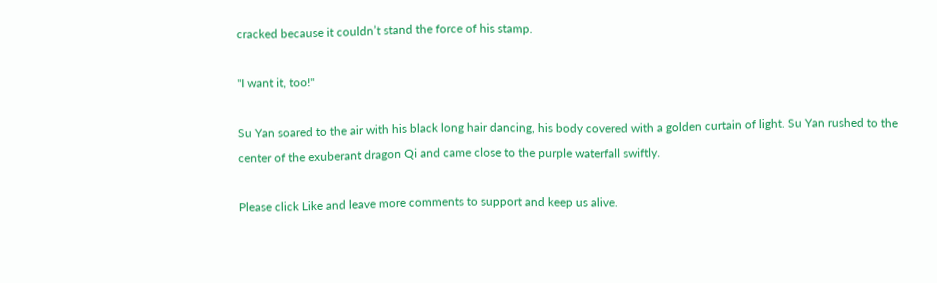cracked because it couldn’t stand the force of his stamp.

"I want it, too!"

Su Yan soared to the air with his black long hair dancing, his body covered with a golden curtain of light. Su Yan rushed to the center of the exuberant dragon Qi and came close to the purple waterfall swiftly.

Please click Like and leave more comments to support and keep us alive.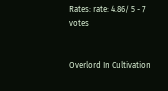Rates: rate: 4.86/ 5 - 7 votes


Overlord In Cultivation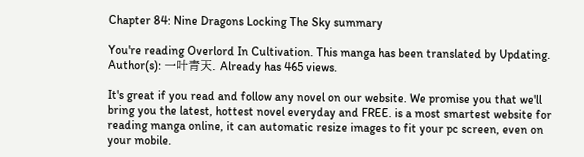Chapter 84: Nine Dragons Locking The Sky summary

You're reading Overlord In Cultivation. This manga has been translated by Updating. Author(s): 一叶青天. Already has 465 views.

It's great if you read and follow any novel on our website. We promise you that we'll bring you the latest, hottest novel everyday and FREE. is a most smartest website for reading manga online, it can automatic resize images to fit your pc screen, even on your mobile.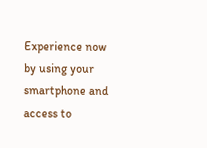Experience now by using your smartphone and access to